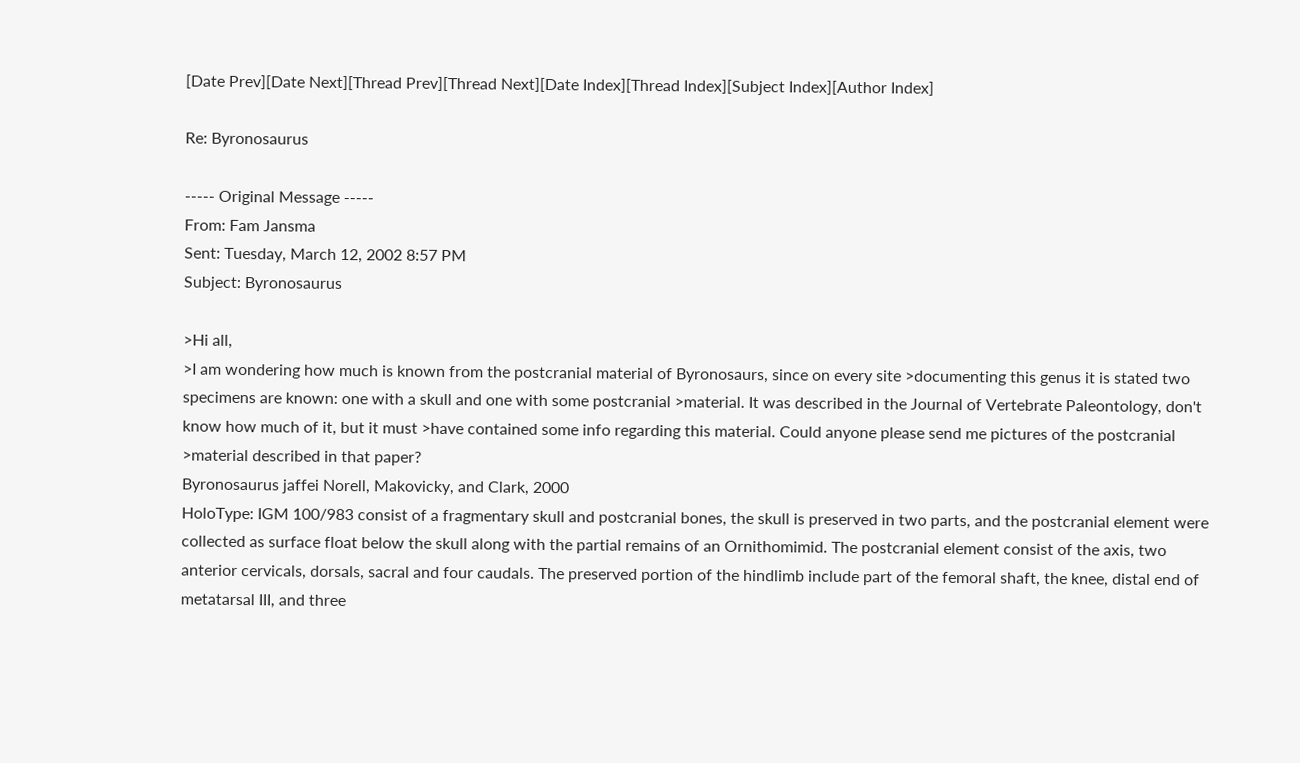[Date Prev][Date Next][Thread Prev][Thread Next][Date Index][Thread Index][Subject Index][Author Index]

Re: Byronosaurus

----- Original Message -----
From: Fam Jansma
Sent: Tuesday, March 12, 2002 8:57 PM
Subject: Byronosaurus

>Hi all,
>I am wondering how much is known from the postcranial material of Byronosaurs, since on every site >documenting this genus it is stated two specimens are known: one with a skull and one with some postcranial >material. It was described in the Journal of Vertebrate Paleontology, don't know how much of it, but it must >have contained some info regarding this material. Could anyone please send me pictures of the postcranial >material described in that paper?
Byronosaurus jaffei Norell, Makovicky, and Clark, 2000
HoloType: IGM 100/983 consist of a fragmentary skull and postcranial bones, the skull is preserved in two parts, and the postcranial element were collected as surface float below the skull along with the partial remains of an Ornithomimid. The postcranial element consist of the axis, two anterior cervicals, dorsals, sacral and four caudals. The preserved portion of the hindlimb include part of the femoral shaft, the knee, distal end of metatarsal III, and three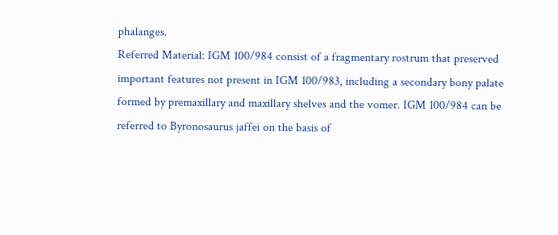phalanges.
Referred Material: IGM 100/984 consist of a fragmentary rostrum that preserved important features not present in IGM 100/983, including a secondary bony palate formed by premaxillary and maxillary shelves and the vomer. IGM 100/984 can be referred to Byronosaurus jaffei on the basis of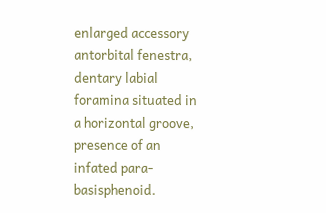enlarged accessory antorbital fenestra, dentary labial foramina situated in a horizontal groove, presence of an infated para-basisphenoid.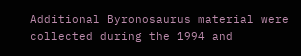Additional Byronosaurus material were collected during the 1994 and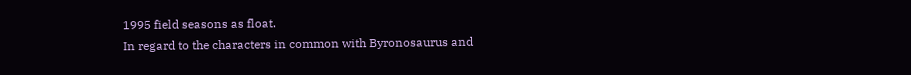1995 field seasons as float.
In regard to the characters in common with Byronosaurus and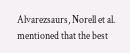Alvarezsaurs, Norell et al. mentioned that the best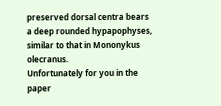preserved dorsal centra bears a deep rounded hypapophyses, similar to that in Mononykus olecranus.
Unfortunately for you in the paper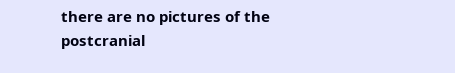there are no pictures of the postcranial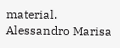material.
Alessandro Marisa